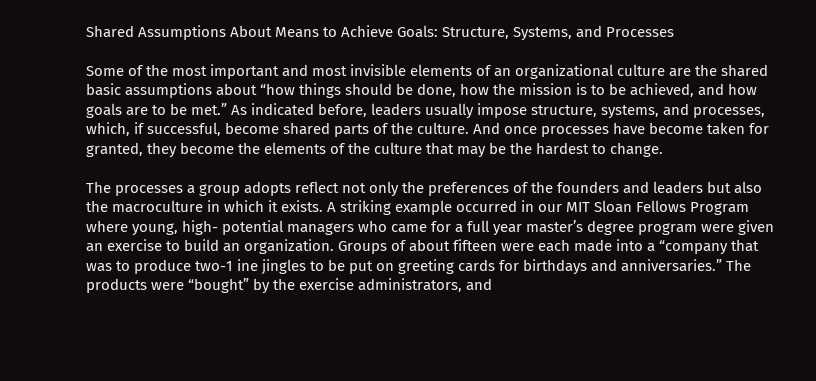Shared Assumptions About Means to Achieve Goals: Structure, Systems, and Processes

Some of the most important and most invisible elements of an organizational culture are the shared basic assumptions about “how things should be done, how the mission is to be achieved, and how goals are to be met.” As indicated before, leaders usually impose structure, systems, and processes, which, if successful, become shared parts of the culture. And once processes have become taken for granted, they become the elements of the culture that may be the hardest to change.

The processes a group adopts reflect not only the preferences of the founders and leaders but also the macroculture in which it exists. A striking example occurred in our MIT Sloan Fellows Program where young, high- potential managers who came for a full year master’s degree program were given an exercise to build an organization. Groups of about fifteen were each made into a “company that was to produce two-1 ine jingles to be put on greeting cards for birthdays and anniversaries.” The products were “bought” by the exercise administrators, and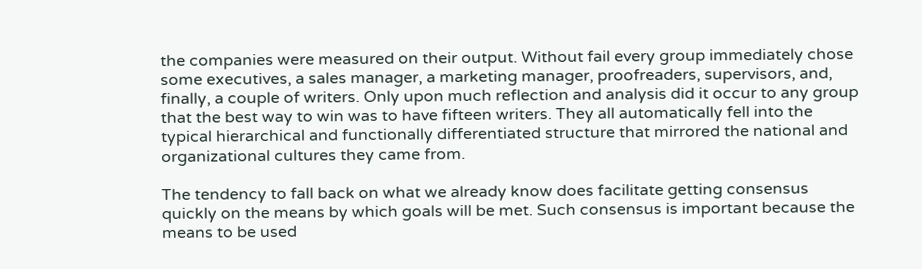the companies were measured on their output. Without fail every group immediately chose some executives, a sales manager, a marketing manager, proofreaders, supervisors, and, finally, a couple of writers. Only upon much reflection and analysis did it occur to any group that the best way to win was to have fifteen writers. They all automatically fell into the typical hierarchical and functionally differentiated structure that mirrored the national and organizational cultures they came from.

The tendency to fall back on what we already know does facilitate getting consensus quickly on the means by which goals will be met. Such consensus is important because the means to be used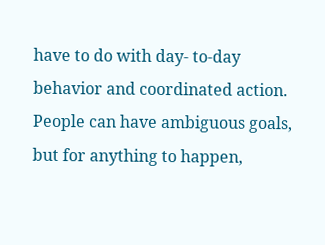have to do with day- to-day behavior and coordinated action. People can have ambiguous goals, but for anything to happen,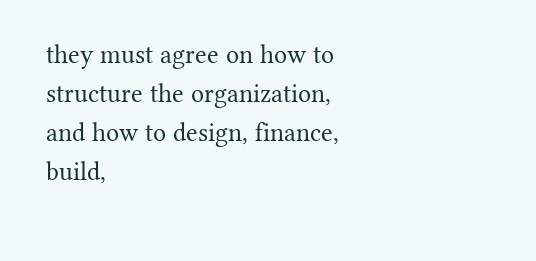they must agree on how to structure the organization, and how to design, finance, build,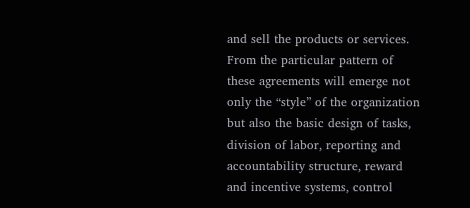and sell the products or services. From the particular pattern of these agreements will emerge not only the “style” of the organization but also the basic design of tasks, division of labor, reporting and accountability structure, reward and incentive systems, control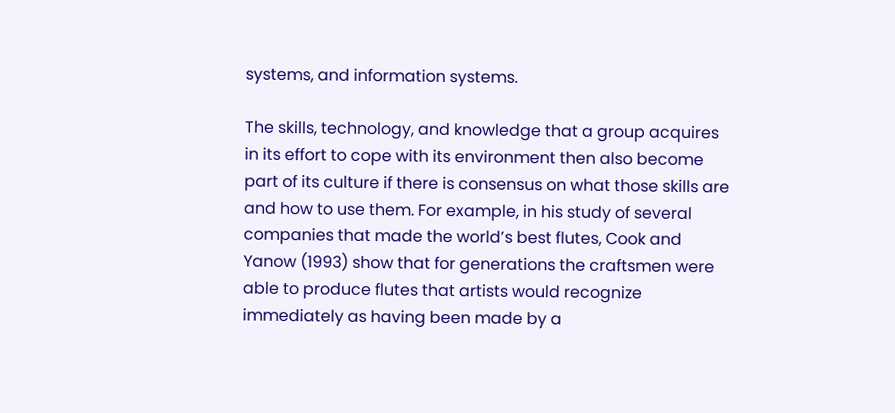systems, and information systems.

The skills, technology, and knowledge that a group acquires in its effort to cope with its environment then also become part of its culture if there is consensus on what those skills are and how to use them. For example, in his study of several companies that made the world’s best flutes, Cook and Yanow (1993) show that for generations the craftsmen were able to produce flutes that artists would recognize immediately as having been made by a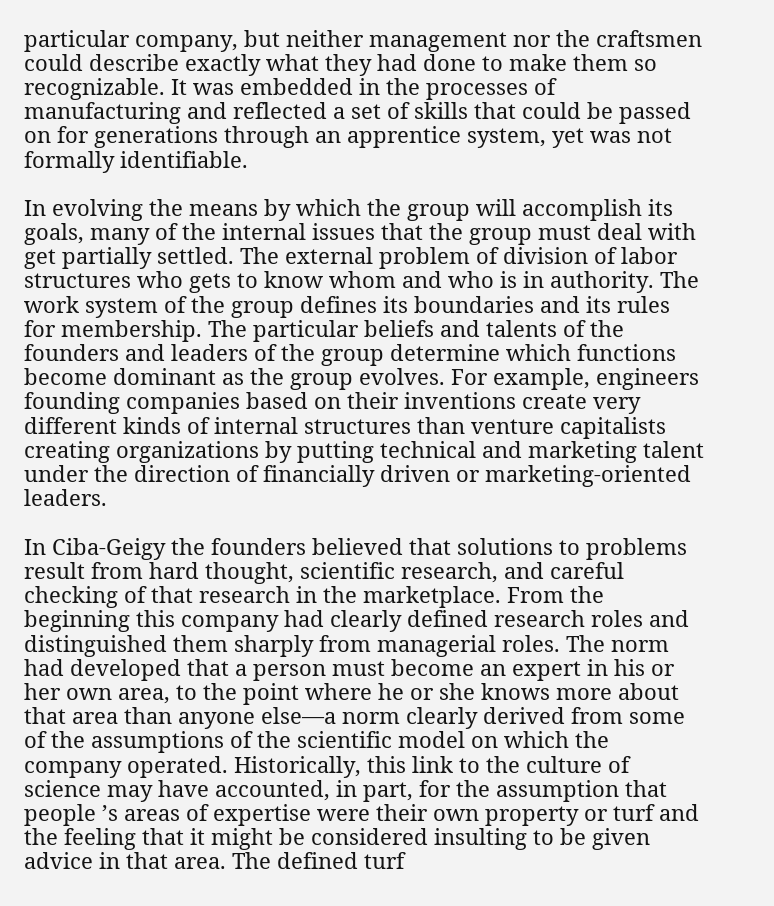particular company, but neither management nor the craftsmen could describe exactly what they had done to make them so recognizable. It was embedded in the processes of manufacturing and reflected a set of skills that could be passed on for generations through an apprentice system, yet was not formally identifiable.

In evolving the means by which the group will accomplish its goals, many of the internal issues that the group must deal with get partially settled. The external problem of division of labor structures who gets to know whom and who is in authority. The work system of the group defines its boundaries and its rules for membership. The particular beliefs and talents of the founders and leaders of the group determine which functions become dominant as the group evolves. For example, engineers founding companies based on their inventions create very different kinds of internal structures than venture capitalists creating organizations by putting technical and marketing talent under the direction of financially driven or marketing-oriented leaders.

In Ciba-Geigy the founders believed that solutions to problems result from hard thought, scientific research, and careful checking of that research in the marketplace. From the beginning this company had clearly defined research roles and distinguished them sharply from managerial roles. The norm had developed that a person must become an expert in his or her own area, to the point where he or she knows more about that area than anyone else—a norm clearly derived from some of the assumptions of the scientific model on which the company operated. Historically, this link to the culture of science may have accounted, in part, for the assumption that people ’s areas of expertise were their own property or turf and the feeling that it might be considered insulting to be given advice in that area. The defined turf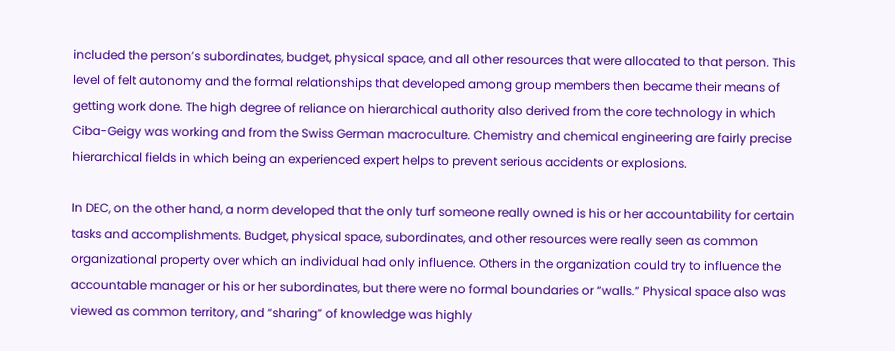included the person’s subordinates, budget, physical space, and all other resources that were allocated to that person. This level of felt autonomy and the formal relationships that developed among group members then became their means of getting work done. The high degree of reliance on hierarchical authority also derived from the core technology in which Ciba-Geigy was working and from the Swiss German macroculture. Chemistry and chemical engineering are fairly precise hierarchical fields in which being an experienced expert helps to prevent serious accidents or explosions.

In DEC, on the other hand, a norm developed that the only turf someone really owned is his or her accountability for certain tasks and accomplishments. Budget, physical space, subordinates, and other resources were really seen as common organizational property over which an individual had only influence. Others in the organization could try to influence the accountable manager or his or her subordinates, but there were no formal boundaries or “walls.” Physical space also was viewed as common territory, and “sharing” of knowledge was highly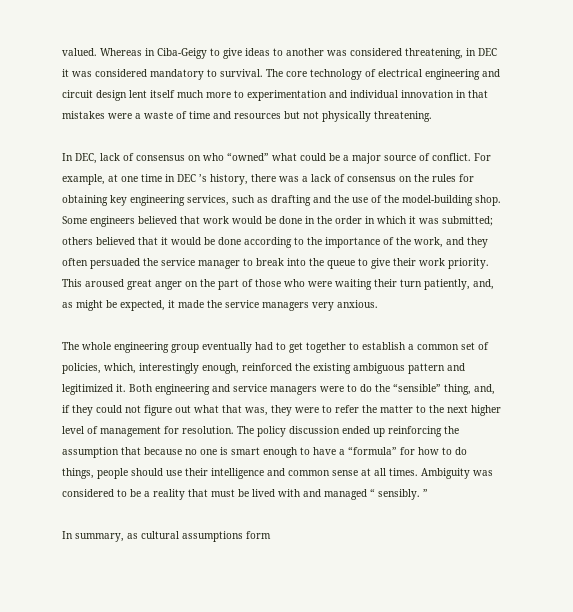valued. Whereas in Ciba-Geigy to give ideas to another was considered threatening, in DEC it was considered mandatory to survival. The core technology of electrical engineering and circuit design lent itself much more to experimentation and individual innovation in that mistakes were a waste of time and resources but not physically threatening.

In DEC, lack of consensus on who “owned” what could be a major source of conflict. For example, at one time in DEC ’s history, there was a lack of consensus on the rules for obtaining key engineering services, such as drafting and the use of the model-building shop. Some engineers believed that work would be done in the order in which it was submitted; others believed that it would be done according to the importance of the work, and they often persuaded the service manager to break into the queue to give their work priority. This aroused great anger on the part of those who were waiting their turn patiently, and, as might be expected, it made the service managers very anxious.

The whole engineering group eventually had to get together to establish a common set of policies, which, interestingly enough, reinforced the existing ambiguous pattern and legitimized it. Both engineering and service managers were to do the “sensible” thing, and, if they could not figure out what that was, they were to refer the matter to the next higher level of management for resolution. The policy discussion ended up reinforcing the assumption that because no one is smart enough to have a “formula” for how to do things, people should use their intelligence and common sense at all times. Ambiguity was considered to be a reality that must be lived with and managed “ sensibly. ”

In summary, as cultural assumptions form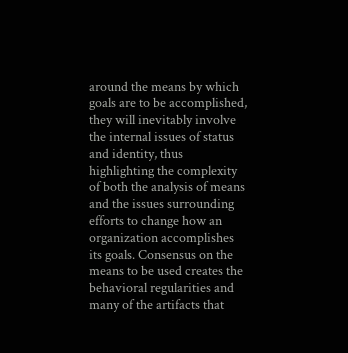around the means by which goals are to be accomplished, they will inevitably involve the internal issues of status and identity, thus highlighting the complexity of both the analysis of means and the issues surrounding efforts to change how an organization accomplishes its goals. Consensus on the means to be used creates the behavioral regularities and many of the artifacts that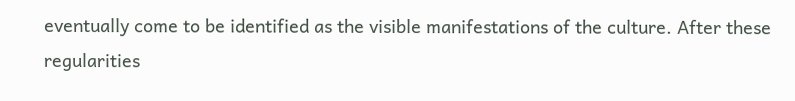eventually come to be identified as the visible manifestations of the culture. After these regularities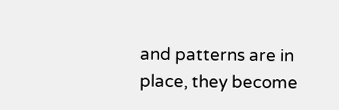and patterns are in place, they become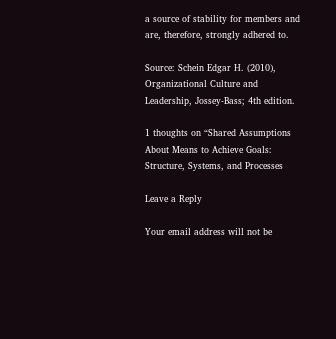a source of stability for members and are, therefore, strongly adhered to.

Source: Schein Edgar H. (2010), Organizational Culture and Leadership, Jossey-Bass; 4th edition.

1 thoughts on “Shared Assumptions About Means to Achieve Goals: Structure, Systems, and Processes

Leave a Reply

Your email address will not be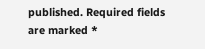published. Required fields are marked *